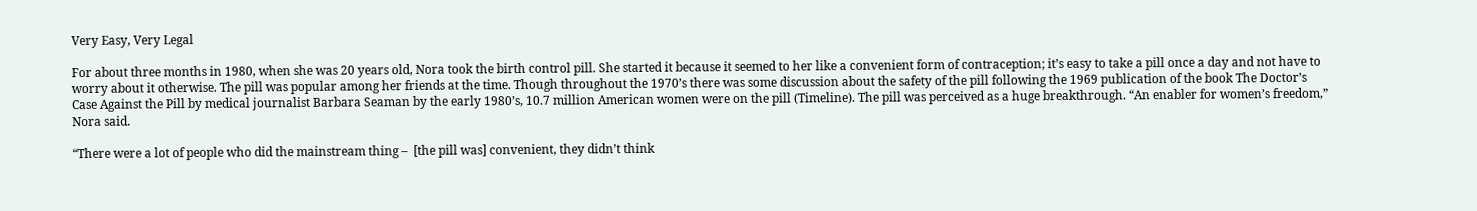Very Easy, Very Legal

For about three months in 1980, when she was 20 years old, Nora took the birth control pill. She started it because it seemed to her like a convenient form of contraception; it’s easy to take a pill once a day and not have to worry about it otherwise. The pill was popular among her friends at the time. Though throughout the 1970’s there was some discussion about the safety of the pill following the 1969 publication of the book The Doctor’s Case Against the Pill by medical journalist Barbara Seaman by the early 1980’s, 10.7 million American women were on the pill (Timeline). The pill was perceived as a huge breakthrough. “An enabler for women’s freedom,” Nora said.

“There were a lot of people who did the mainstream thing –  [the pill was] convenient, they didn’t think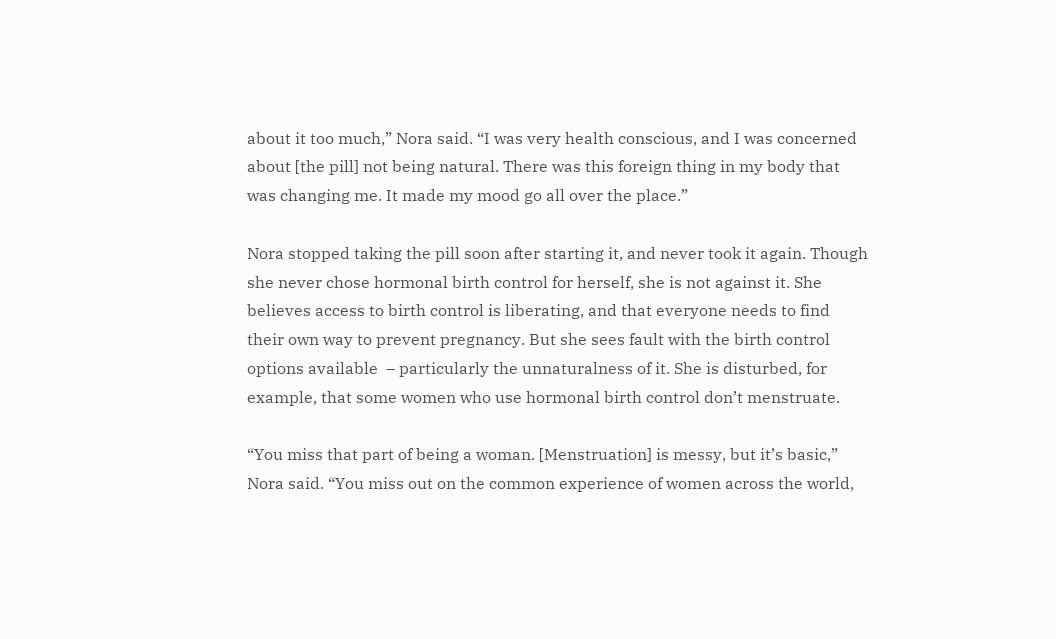about it too much,” Nora said. “I was very health conscious, and I was concerned about [the pill] not being natural. There was this foreign thing in my body that was changing me. It made my mood go all over the place.”

Nora stopped taking the pill soon after starting it, and never took it again. Though she never chose hormonal birth control for herself, she is not against it. She believes access to birth control is liberating, and that everyone needs to find their own way to prevent pregnancy. But she sees fault with the birth control options available  – particularly the unnaturalness of it. She is disturbed, for example, that some women who use hormonal birth control don’t menstruate.

“You miss that part of being a woman. [Menstruation] is messy, but it’s basic,” Nora said. “You miss out on the common experience of women across the world,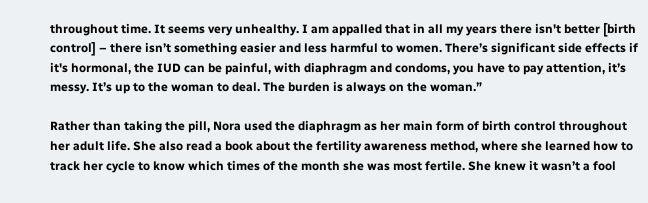throughout time. It seems very unhealthy. I am appalled that in all my years there isn't better [birth control] – there isn’t something easier and less harmful to women. There’s significant side effects if it's hormonal, the IUD can be painful, with diaphragm and condoms, you have to pay attention, it’s messy. It’s up to the woman to deal. The burden is always on the woman.”

Rather than taking the pill, Nora used the diaphragm as her main form of birth control throughout her adult life. She also read a book about the fertility awareness method, where she learned how to track her cycle to know which times of the month she was most fertile. She knew it wasn’t a fool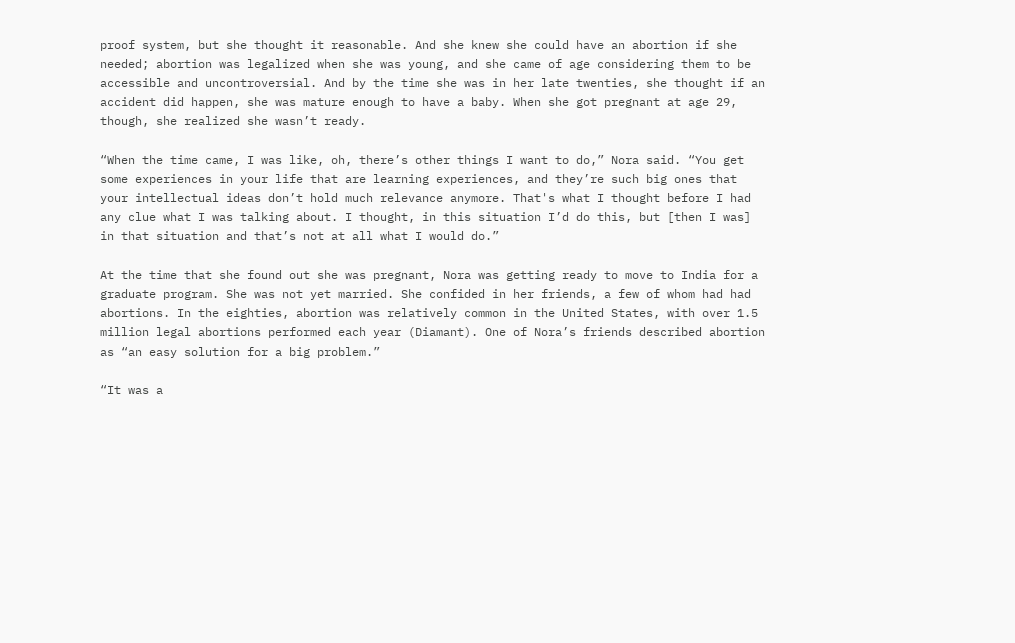proof system, but she thought it reasonable. And she knew she could have an abortion if she needed; abortion was legalized when she was young, and she came of age considering them to be accessible and uncontroversial. And by the time she was in her late twenties, she thought if an accident did happen, she was mature enough to have a baby. When she got pregnant at age 29, though, she realized she wasn’t ready.

“When the time came, I was like, oh, there’s other things I want to do,” Nora said. “You get some experiences in your life that are learning experiences, and they’re such big ones that your intellectual ideas don’t hold much relevance anymore. That's what I thought before I had any clue what I was talking about. I thought, in this situation I’d do this, but [then I was] in that situation and that’s not at all what I would do.”

At the time that she found out she was pregnant, Nora was getting ready to move to India for a graduate program. She was not yet married. She confided in her friends, a few of whom had had abortions. In the eighties, abortion was relatively common in the United States, with over 1.5 million legal abortions performed each year (Diamant). One of Nora’s friends described abortion as “an easy solution for a big problem.”

“It was a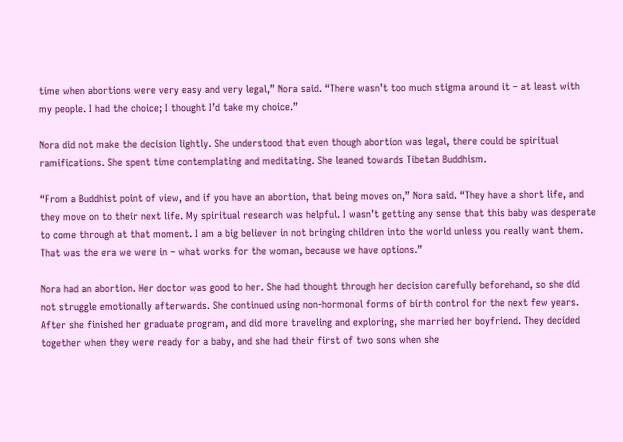time when abortions were very easy and very legal,” Nora said. “There wasn’t too much stigma around it – at least with my people. I had the choice; I thought I’d take my choice.”

Nora did not make the decision lightly. She understood that even though abortion was legal, there could be spiritual ramifications. She spent time contemplating and meditating. She leaned towards Tibetan Buddhism.

“From a Buddhist point of view, and if you have an abortion, that being moves on,” Nora said. “They have a short life, and they move on to their next life. My spiritual research was helpful. I wasn’t getting any sense that this baby was desperate to come through at that moment. I am a big believer in not bringing children into the world unless you really want them. That was the era we were in – what works for the woman, because we have options.”

Nora had an abortion. Her doctor was good to her. She had thought through her decision carefully beforehand, so she did not struggle emotionally afterwards. She continued using non-hormonal forms of birth control for the next few years. After she finished her graduate program, and did more traveling and exploring, she married her boyfriend. They decided together when they were ready for a baby, and she had their first of two sons when she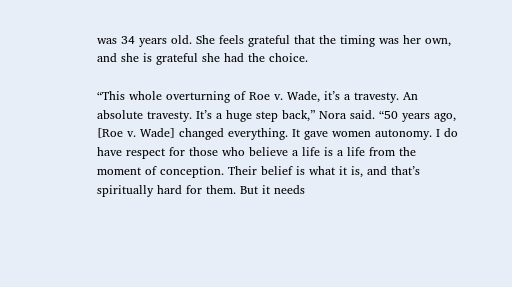was 34 years old. She feels grateful that the timing was her own, and she is grateful she had the choice.

“This whole overturning of Roe v. Wade, it’s a travesty. An absolute travesty. It’s a huge step back,” Nora said. “50 years ago, [Roe v. Wade] changed everything. It gave women autonomy. I do have respect for those who believe a life is a life from the moment of conception. Their belief is what it is, and that’s spiritually hard for them. But it needs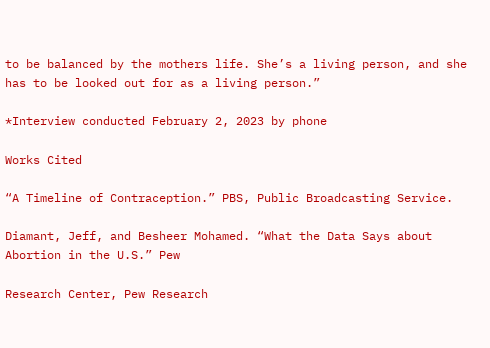to be balanced by the mothers life. She’s a living person, and she has to be looked out for as a living person.”

*Interview conducted February 2, 2023 by phone

Works Cited

“A Timeline of Contraception.” PBS, Public Broadcasting Service.

Diamant, Jeff, and Besheer Mohamed. “What the Data Says about Abortion in the U.S.” Pew

Research Center, Pew Research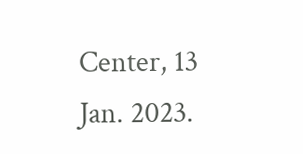Center, 13 Jan. 2023.